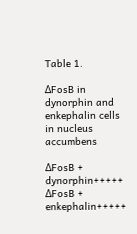Table 1.

ΔFosB in dynorphin and enkephalin cells in nucleus accumbens

ΔFosB + dynorphin+++++
ΔFosB + enkephalin+++++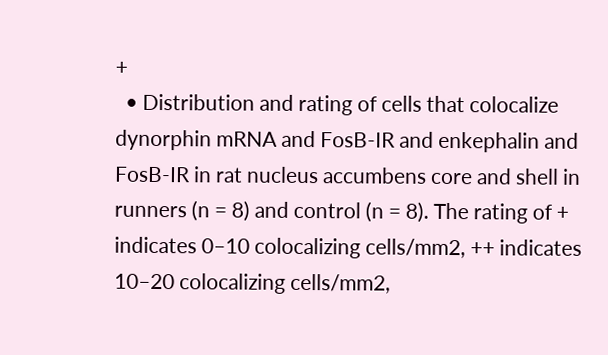+
  • Distribution and rating of cells that colocalize dynorphin mRNA and FosB-IR and enkephalin and FosB-IR in rat nucleus accumbens core and shell in runners (n = 8) and control (n = 8). The rating of + indicates 0–10 colocalizing cells/mm2, ++ indicates 10–20 colocalizing cells/mm2,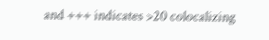and +++ indicates >20 colocalizing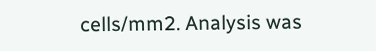cells/mm2. Analysis was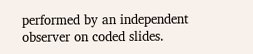performed by an independent observer on coded slides.